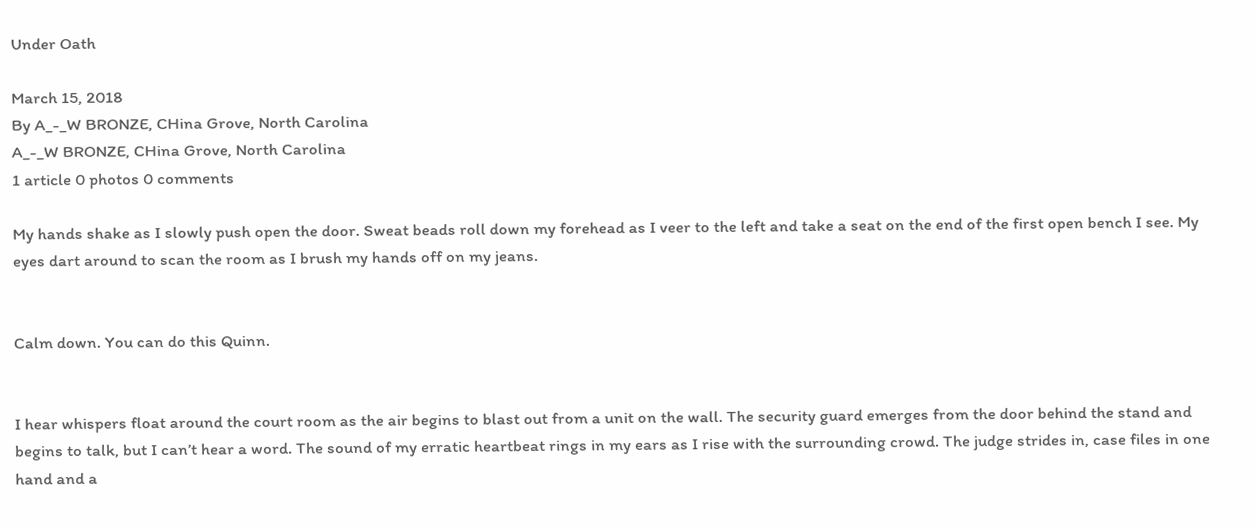Under Oath

March 15, 2018
By A_-_W BRONZE, CHina Grove, North Carolina
A_-_W BRONZE, CHina Grove, North Carolina
1 article 0 photos 0 comments

My hands shake as I slowly push open the door. Sweat beads roll down my forehead as I veer to the left and take a seat on the end of the first open bench I see. My eyes dart around to scan the room as I brush my hands off on my jeans.


Calm down. You can do this Quinn.


I hear whispers float around the court room as the air begins to blast out from a unit on the wall. The security guard emerges from the door behind the stand and begins to talk, but I can’t hear a word. The sound of my erratic heartbeat rings in my ears as I rise with the surrounding crowd. The judge strides in, case files in one hand and a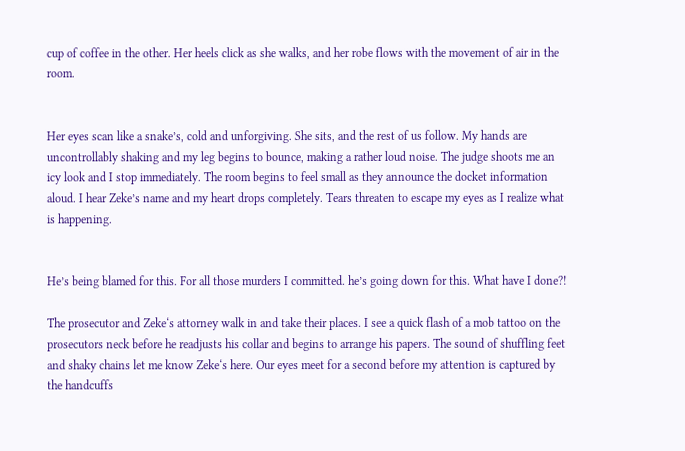cup of coffee in the other. Her heels click as she walks, and her robe flows with the movement of air in the room.


Her eyes scan like a snake’s, cold and unforgiving. She sits, and the rest of us follow. My hands are uncontrollably shaking and my leg begins to bounce, making a rather loud noise. The judge shoots me an icy look and I stop immediately. The room begins to feel small as they announce the docket information aloud. I hear Zeke’s name and my heart drops completely. Tears threaten to escape my eyes as I realize what is happening.


He’s being blamed for this. For all those murders I committed. he’s going down for this. What have I done?!

The prosecutor and Zeke‘s attorney walk in and take their places. I see a quick flash of a mob tattoo on the prosecutors neck before he readjusts his collar and begins to arrange his papers. The sound of shuffling feet and shaky chains let me know Zeke‘s here. Our eyes meet for a second before my attention is captured by the handcuffs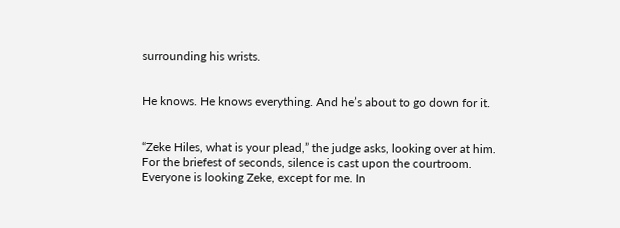surrounding his wrists.


He knows. He knows everything. And he’s about to go down for it.


“Zeke Hiles, what is your plead,” the judge asks, looking over at him. For the briefest of seconds, silence is cast upon the courtroom. Everyone is looking Zeke, except for me. In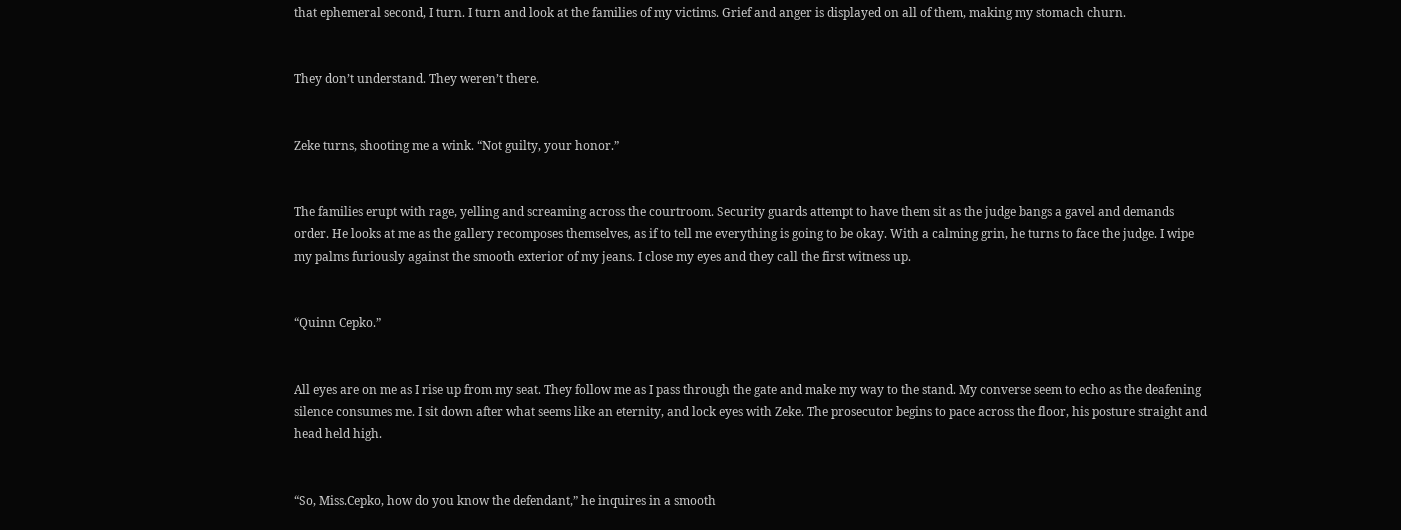that ephemeral second, I turn. I turn and look at the families of my victims. Grief and anger is displayed on all of them, making my stomach churn.


They don’t understand. They weren’t there.


Zeke turns, shooting me a wink. “Not guilty, your honor.”


The families erupt with rage, yelling and screaming across the courtroom. Security guards attempt to have them sit as the judge bangs a gavel and demands order. He looks at me as the gallery recomposes themselves, as if to tell me everything is going to be okay. With a calming grin, he turns to face the judge. I wipe my palms furiously against the smooth exterior of my jeans. I close my eyes and they call the first witness up.


“Quinn Cepko.”


All eyes are on me as I rise up from my seat. They follow me as I pass through the gate and make my way to the stand. My converse seem to echo as the deafening silence consumes me. I sit down after what seems like an eternity, and lock eyes with Zeke. The prosecutor begins to pace across the floor, his posture straight and head held high.


“So, Miss.Cepko, how do you know the defendant,” he inquires in a smooth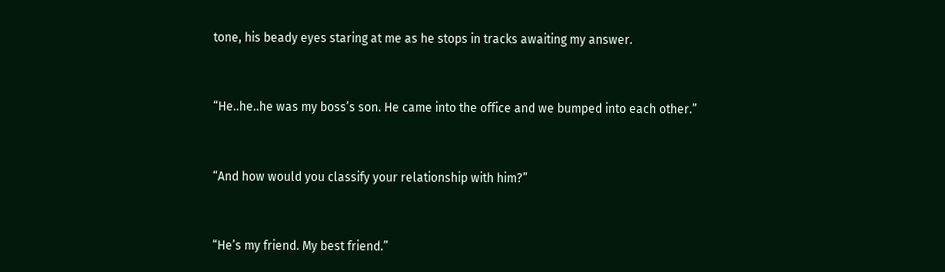tone, his beady eyes staring at me as he stops in tracks awaiting my answer.


“He..he..he was my boss’s son. He came into the office and we bumped into each other.”


“And how would you classify your relationship with him?”


“He’s my friend. My best friend.”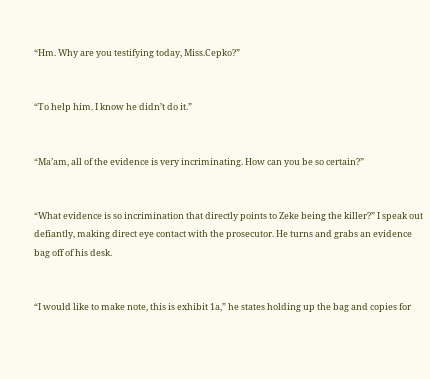“Hm. Why are you testifying today, Miss.Cepko?”


“To help him. I know he didn’t do it.”


“Ma’am, all of the evidence is very incriminating. How can you be so certain?”


“What evidence is so incrimination that directly points to Zeke being the killer?” I speak out defiantly, making direct eye contact with the prosecutor. He turns and grabs an evidence bag off of his desk.


“I would like to make note, this is exhibit 1a,” he states holding up the bag and copies for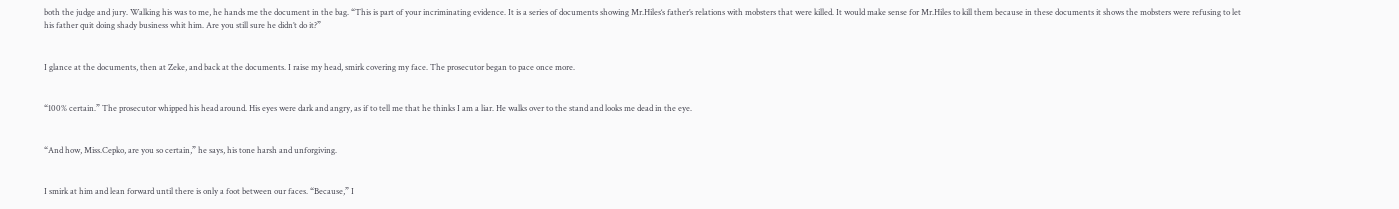both the judge and jury. Walking his was to me, he hands me the document in the bag. “This is part of your incriminating evidence. It is a series of documents showing Mr.Hiles‘s father’s relations with mobsters that were killed. It would make sense for Mr.Hiles to kill them because in these documents it shows the mobsters were refusing to let his father quit doing shady business whit him. Are you still sure he didn’t do it?”


I glance at the documents, then at Zeke, and back at the documents. I raise my head, smirk covering my face. The prosecutor began to pace once more.


“100% certain.” The prosecutor whipped his head around. His eyes were dark and angry, as if to tell me that he thinks I am a liar. He walks over to the stand and looks me dead in the eye.


“And how, Miss.Cepko, are you so certain,” he says, his tone harsh and unforgiving.


I smirk at him and lean forward until there is only a foot between our faces. “Because,” I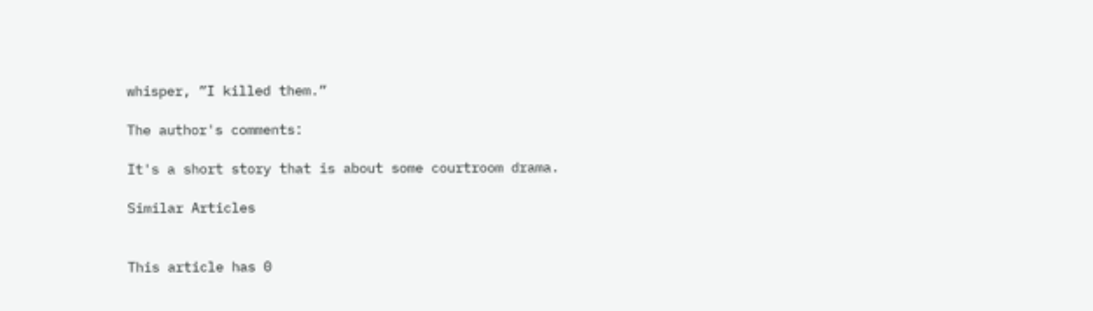whisper, ”I killed them.”

The author's comments:

It's a short story that is about some courtroom drama.

Similar Articles


This article has 0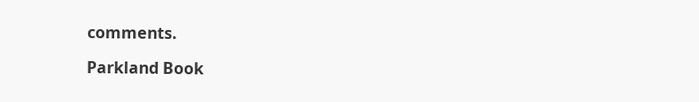comments.

Parkland Book